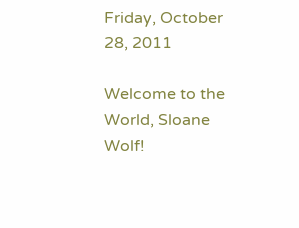Friday, October 28, 2011

Welcome to the World, Sloane Wolf!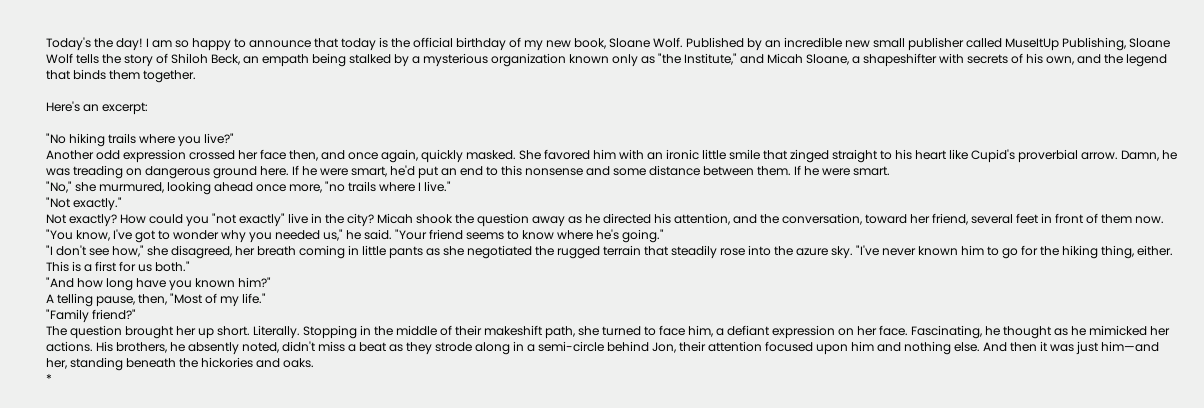Today's the day! I am so happy to announce that today is the official birthday of my new book, Sloane Wolf. Published by an incredible new small publisher called MuseItUp Publishing, Sloane Wolf tells the story of Shiloh Beck, an empath being stalked by a mysterious organization known only as "the Institute," and Micah Sloane, a shapeshifter with secrets of his own, and the legend that binds them together.

Here's an excerpt:

"No hiking trails where you live?"
Another odd expression crossed her face then, and once again, quickly masked. She favored him with an ironic little smile that zinged straight to his heart like Cupid's proverbial arrow. Damn, he was treading on dangerous ground here. If he were smart, he'd put an end to this nonsense and some distance between them. If he were smart.
"No," she murmured, looking ahead once more, "no trails where I live."
"Not exactly."
Not exactly? How could you "not exactly" live in the city? Micah shook the question away as he directed his attention, and the conversation, toward her friend, several feet in front of them now. "You know, I've got to wonder why you needed us," he said. "Your friend seems to know where he's going."
"I don't see how," she disagreed, her breath coming in little pants as she negotiated the rugged terrain that steadily rose into the azure sky. "I've never known him to go for the hiking thing, either. This is a first for us both."
"And how long have you known him?"
A telling pause, then, "Most of my life."
"Family friend?"
The question brought her up short. Literally. Stopping in the middle of their makeshift path, she turned to face him, a defiant expression on her face. Fascinating, he thought as he mimicked her actions. His brothers, he absently noted, didn't miss a beat as they strode along in a semi-circle behind Jon, their attention focused upon him and nothing else. And then it was just him—and her, standing beneath the hickories and oaks.
*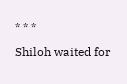* * *
Shiloh waited for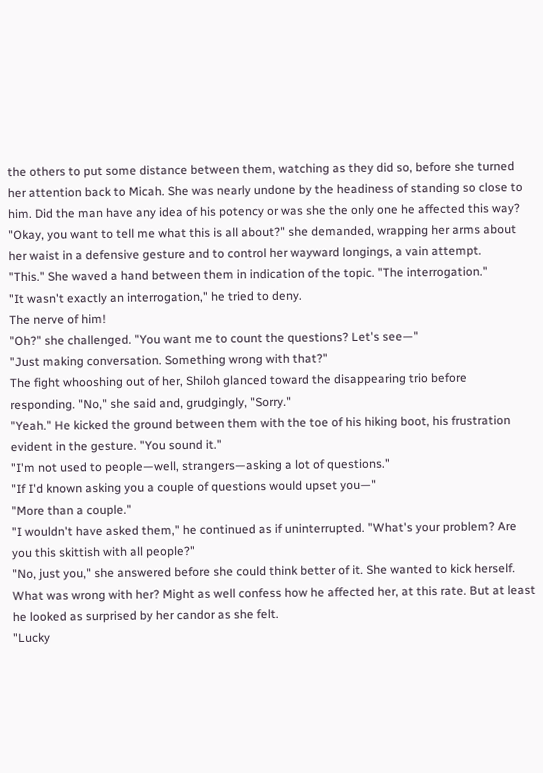the others to put some distance between them, watching as they did so, before she turned her attention back to Micah. She was nearly undone by the headiness of standing so close to him. Did the man have any idea of his potency or was she the only one he affected this way?
"Okay, you want to tell me what this is all about?" she demanded, wrapping her arms about her waist in a defensive gesture and to control her wayward longings, a vain attempt.
"This." She waved a hand between them in indication of the topic. "The interrogation."
"It wasn't exactly an interrogation," he tried to deny.
The nerve of him!
"Oh?" she challenged. "You want me to count the questions? Let's see—"
"Just making conversation. Something wrong with that?"
The fight whooshing out of her, Shiloh glanced toward the disappearing trio before responding. "No," she said and, grudgingly, "Sorry."
"Yeah." He kicked the ground between them with the toe of his hiking boot, his frustration evident in the gesture. "You sound it."
"I'm not used to people—well, strangers—asking a lot of questions."
"If I'd known asking you a couple of questions would upset you—"
"More than a couple."
"I wouldn't have asked them," he continued as if uninterrupted. "What's your problem? Are you this skittish with all people?"
"No, just you," she answered before she could think better of it. She wanted to kick herself. What was wrong with her? Might as well confess how he affected her, at this rate. But at least he looked as surprised by her candor as she felt.
"Lucky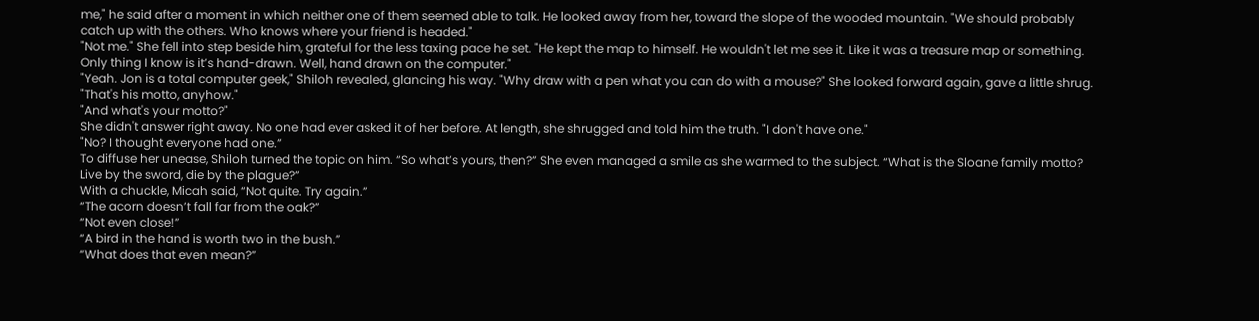me," he said after a moment in which neither one of them seemed able to talk. He looked away from her, toward the slope of the wooded mountain. "We should probably catch up with the others. Who knows where your friend is headed."
"Not me." She fell into step beside him, grateful for the less taxing pace he set. "He kept the map to himself. He wouldn't let me see it. Like it was a treasure map or something. Only thing I know is it’s hand-drawn. Well, hand drawn on the computer."
"Yeah. Jon is a total computer geek," Shiloh revealed, glancing his way. "Why draw with a pen what you can do with a mouse?" She looked forward again, gave a little shrug. "That's his motto, anyhow."
"And what's your motto?"
She didn't answer right away. No one had ever asked it of her before. At length, she shrugged and told him the truth. "I don't have one."
"No? I thought everyone had one.”
To diffuse her unease, Shiloh turned the topic on him. “So what’s yours, then?” She even managed a smile as she warmed to the subject. “What is the Sloane family motto? Live by the sword, die by the plague?”
With a chuckle, Micah said, “Not quite. Try again.”
“The acorn doesn’t fall far from the oak?”
“Not even close!”
“A bird in the hand is worth two in the bush.”
“What does that even mean?”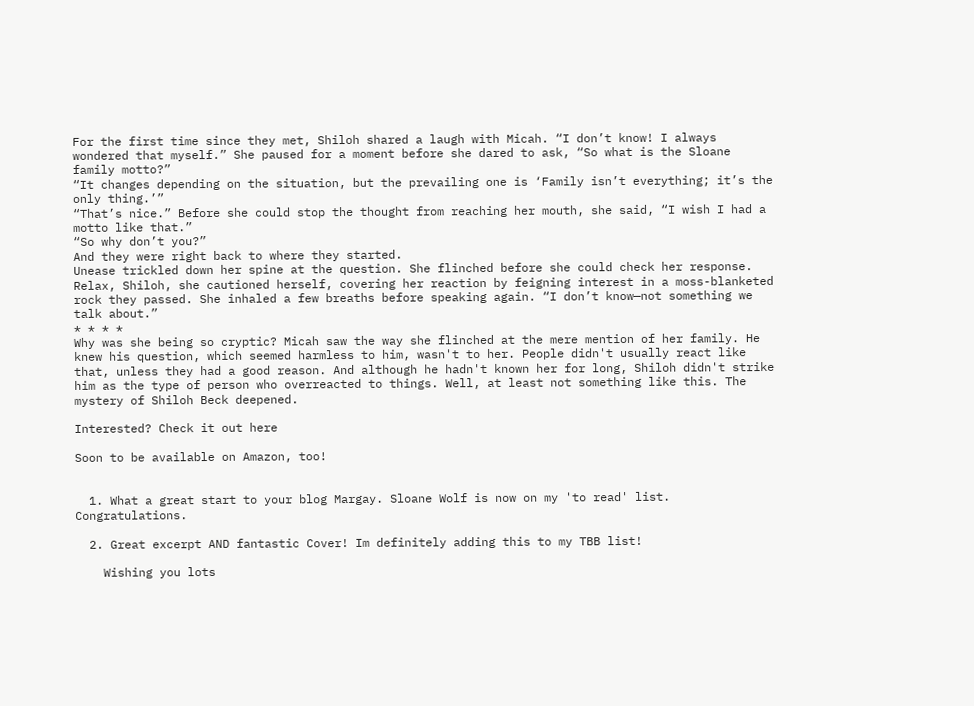For the first time since they met, Shiloh shared a laugh with Micah. “I don’t know! I always wondered that myself.” She paused for a moment before she dared to ask, “So what is the Sloane family motto?”
“It changes depending on the situation, but the prevailing one is ‘Family isn’t everything; it’s the only thing.’”
“That’s nice.” Before she could stop the thought from reaching her mouth, she said, “I wish I had a motto like that.”
“So why don’t you?”
And they were right back to where they started.
Unease trickled down her spine at the question. She flinched before she could check her response. Relax, Shiloh, she cautioned herself, covering her reaction by feigning interest in a moss-blanketed rock they passed. She inhaled a few breaths before speaking again. “I don’t know—not something we talk about.”
* * * *
Why was she being so cryptic? Micah saw the way she flinched at the mere mention of her family. He knew his question, which seemed harmless to him, wasn't to her. People didn't usually react like that, unless they had a good reason. And although he hadn't known her for long, Shiloh didn't strike him as the type of person who overreacted to things. Well, at least not something like this. The mystery of Shiloh Beck deepened.

Interested? Check it out here

Soon to be available on Amazon, too!


  1. What a great start to your blog Margay. Sloane Wolf is now on my 'to read' list. Congratulations.

  2. Great excerpt AND fantastic Cover! Im definitely adding this to my TBB list!

    Wishing you lots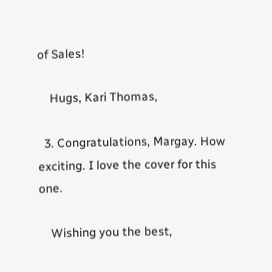of Sales!

    Hugs, Kari Thomas,

  3. Congratulations, Margay. How exciting. I love the cover for this one.

    Wishing you the best,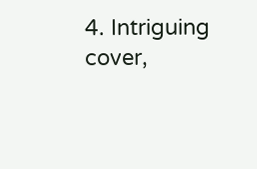4. Intriguing cover,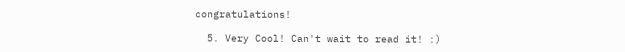congratulations!

  5. Very Cool! Can't wait to read it! :)